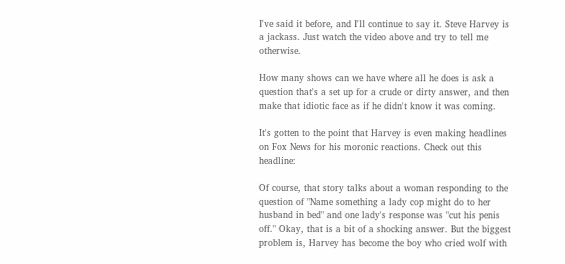I've said it before, and I'll continue to say it. Steve Harvey is a jackass. Just watch the video above and try to tell me otherwise.

How many shows can we have where all he does is ask a question that's a set up for a crude or dirty answer, and then make that idiotic face as if he didn't know it was coming.

It's gotten to the point that Harvey is even making headlines on Fox News for his moronic reactions. Check out this headline:

Of course, that story talks about a woman responding to the question of "Name something a lady cop might do to her husband in bed" and one lady's response was "cut his penis off." Okay, that is a bit of a shocking answer. But the biggest problem is, Harvey has become the boy who cried wolf with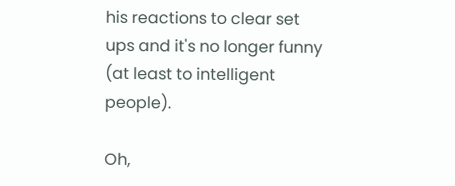his reactions to clear set ups and it's no longer funny (at least to intelligent people).

Oh,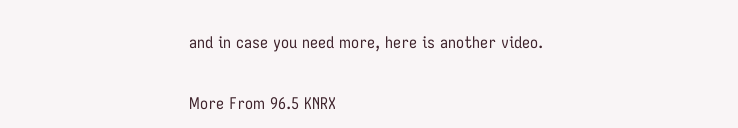and in case you need more, here is another video.

More From 96.5 KNRX